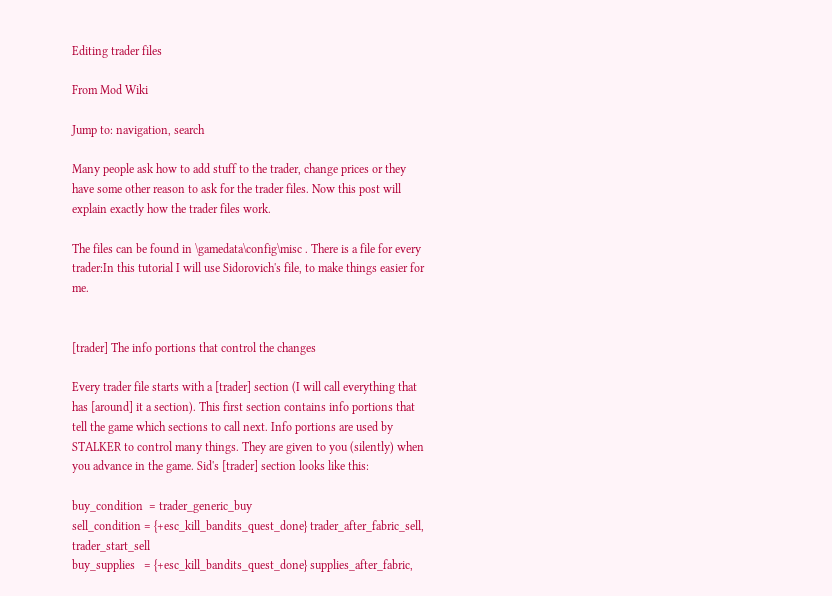Editing trader files

From Mod Wiki

Jump to: navigation, search

Many people ask how to add stuff to the trader, change prices or they have some other reason to ask for the trader files. Now this post will explain exactly how the trader files work.

The files can be found in \gamedata\config\misc . There is a file for every trader:In this tutorial I will use Sidorovich's file, to make things easier for me.


[trader] The info portions that control the changes

Every trader file starts with a [trader] section (I will call everything that has [around] it a section). This first section contains info portions that tell the game which sections to call next. Info portions are used by STALKER to control many things. They are given to you (silently) when you advance in the game. Sid's [trader] section looks like this:

buy_condition  = trader_generic_buy
sell_condition = {+esc_kill_bandits_quest_done} trader_after_fabric_sell, trader_start_sell
buy_supplies   = {+esc_kill_bandits_quest_done} supplies_after_fabric,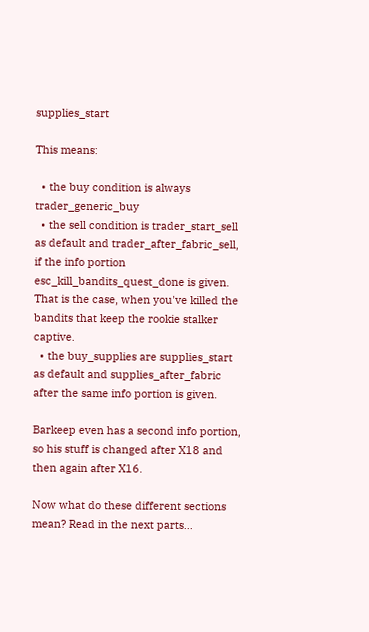supplies_start

This means:

  • the buy condition is always trader_generic_buy
  • the sell condition is trader_start_sell as default and trader_after_fabric_sell, if the info portion esc_kill_bandits_quest_done is given. That is the case, when you've killed the bandits that keep the rookie stalker captive.
  • the buy_supplies are supplies_start as default and supplies_after_fabric after the same info portion is given.

Barkeep even has a second info portion, so his stuff is changed after X18 and then again after X16.

Now what do these different sections mean? Read in the next parts...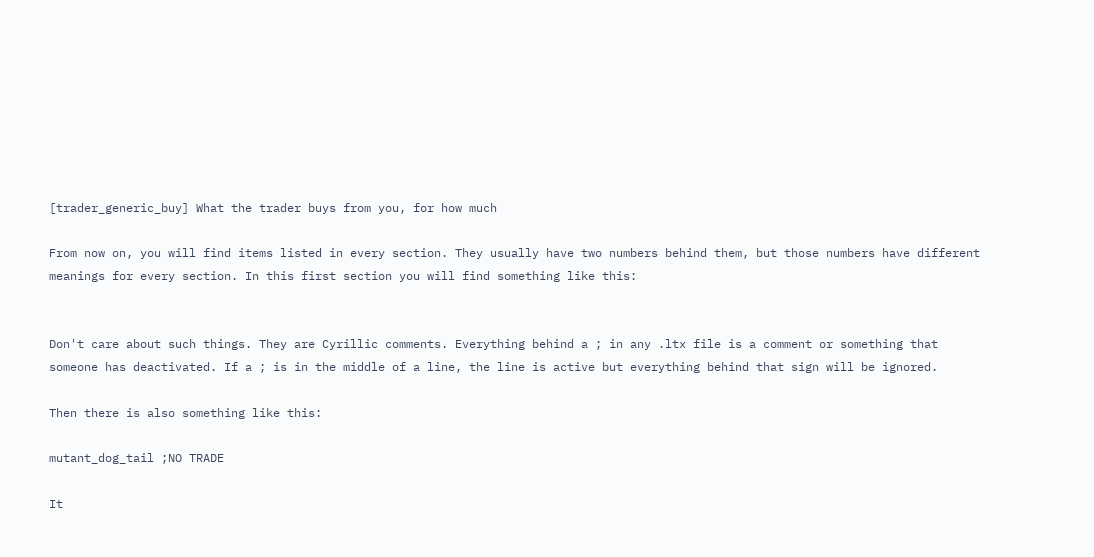[trader_generic_buy] What the trader buys from you, for how much

From now on, you will find items listed in every section. They usually have two numbers behind them, but those numbers have different meanings for every section. In this first section you will find something like this:


Don't care about such things. They are Cyrillic comments. Everything behind a ; in any .ltx file is a comment or something that someone has deactivated. If a ; is in the middle of a line, the line is active but everything behind that sign will be ignored.

Then there is also something like this:

mutant_dog_tail ;NO TRADE

It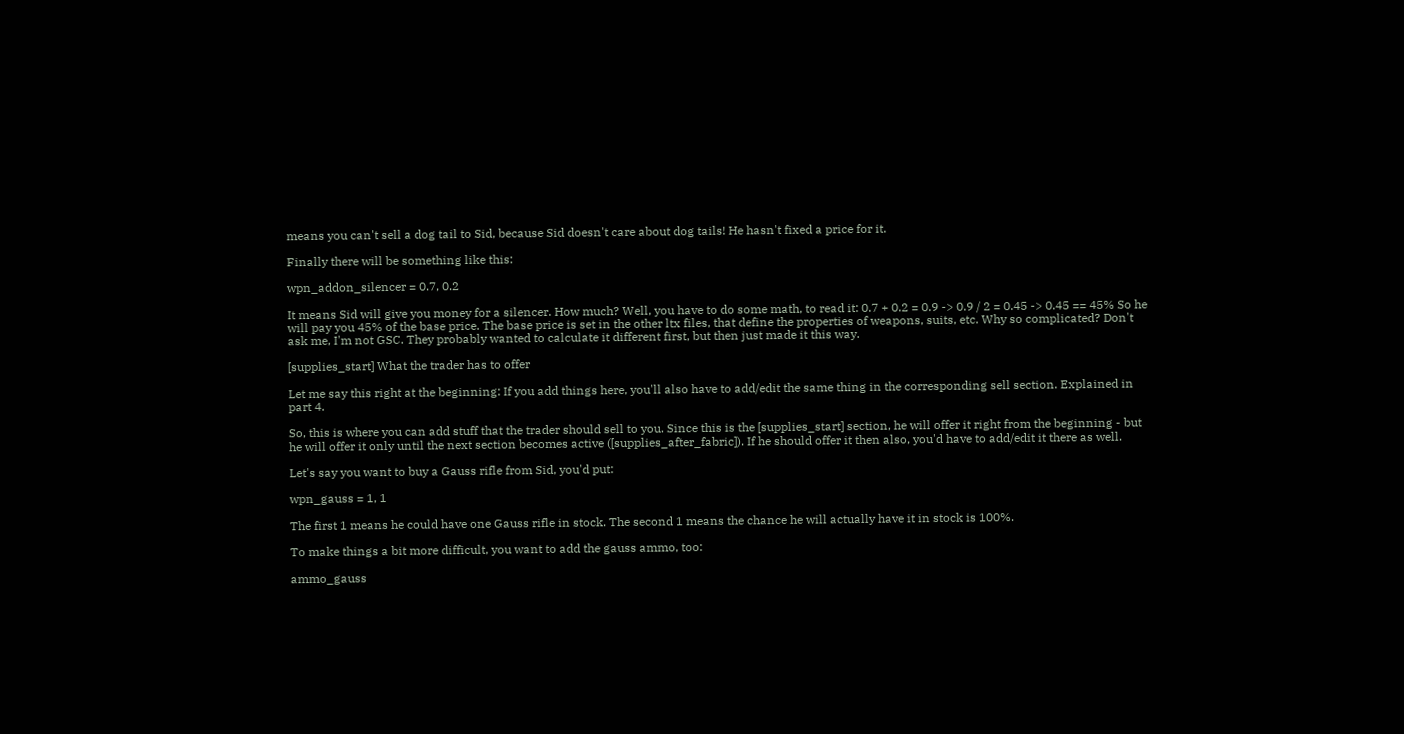means you can't sell a dog tail to Sid, because Sid doesn't care about dog tails! He hasn't fixed a price for it.

Finally there will be something like this:

wpn_addon_silencer = 0.7, 0.2

It means Sid will give you money for a silencer. How much? Well, you have to do some math, to read it: 0.7 + 0.2 = 0.9 -> 0.9 / 2 = 0.45 -> 0.45 == 45% So he will pay you 45% of the base price. The base price is set in the other ltx files, that define the properties of weapons, suits, etc. Why so complicated? Don't ask me, I'm not GSC. They probably wanted to calculate it different first, but then just made it this way.

[supplies_start] What the trader has to offer

Let me say this right at the beginning: If you add things here, you'll also have to add/edit the same thing in the corresponding sell section. Explained in part 4.

So, this is where you can add stuff that the trader should sell to you. Since this is the [supplies_start] section, he will offer it right from the beginning - but he will offer it only until the next section becomes active ([supplies_after_fabric]). If he should offer it then also, you'd have to add/edit it there as well.

Let's say you want to buy a Gauss rifle from Sid, you'd put:

wpn_gauss = 1, 1

The first 1 means he could have one Gauss rifle in stock. The second 1 means the chance he will actually have it in stock is 100%.

To make things a bit more difficult, you want to add the gauss ammo, too:

ammo_gauss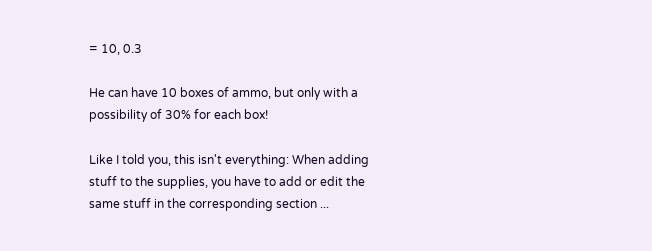= 10, 0.3

He can have 10 boxes of ammo, but only with a possibility of 30% for each box!

Like I told you, this isn't everything: When adding stuff to the supplies, you have to add or edit the same stuff in the corresponding section ...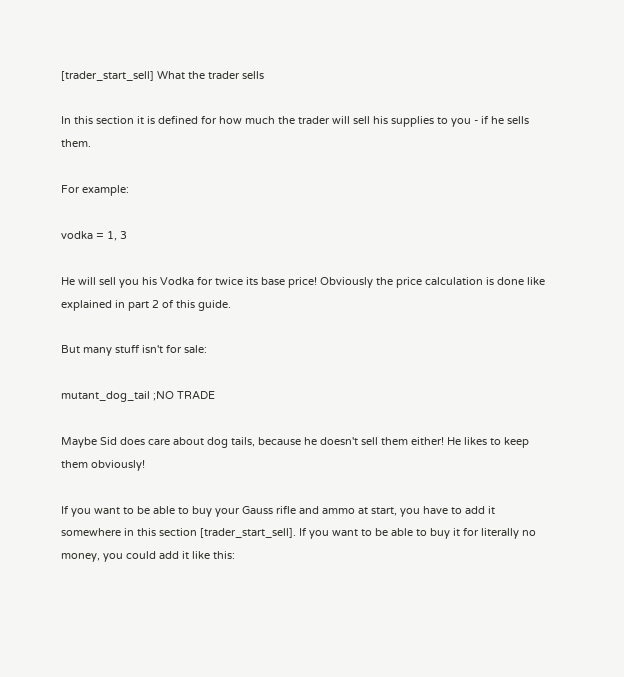[trader_start_sell] What the trader sells

In this section it is defined for how much the trader will sell his supplies to you - if he sells them.

For example:

vodka = 1, 3

He will sell you his Vodka for twice its base price! Obviously the price calculation is done like explained in part 2 of this guide.

But many stuff isn't for sale:

mutant_dog_tail ;NO TRADE

Maybe Sid does care about dog tails, because he doesn't sell them either! He likes to keep them obviously!

If you want to be able to buy your Gauss rifle and ammo at start, you have to add it somewhere in this section [trader_start_sell]. If you want to be able to buy it for literally no money, you could add it like this: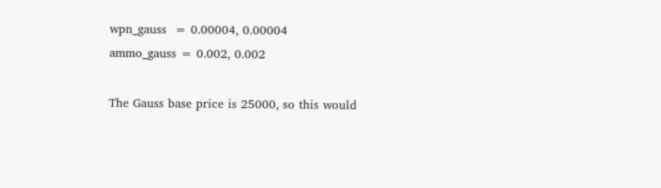wpn_gauss  = 0.00004, 0.00004
ammo_gauss = 0.002, 0.002

The Gauss base price is 25000, so this would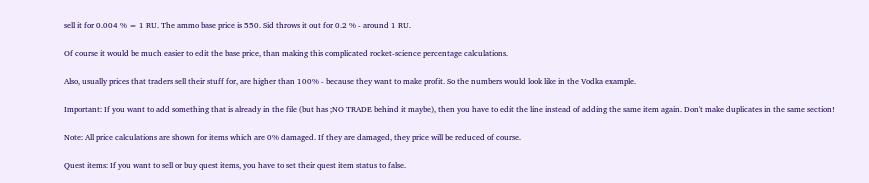sell it for 0.004 % = 1 RU. The ammo base price is 550. Sid throws it out for 0.2 % - around 1 RU.

Of course it would be much easier to edit the base price, than making this complicated rocket-science percentage calculations.

Also, usually prices that traders sell their stuff for, are higher than 100% - because they want to make profit. So the numbers would look like in the Vodka example.

Important: If you want to add something that is already in the file (but has ;NO TRADE behind it maybe), then you have to edit the line instead of adding the same item again. Don't make duplicates in the same section!

Note: All price calculations are shown for items which are 0% damaged. If they are damaged, they price will be reduced of course.

Quest items: If you want to sell or buy quest items, you have to set their quest item status to false.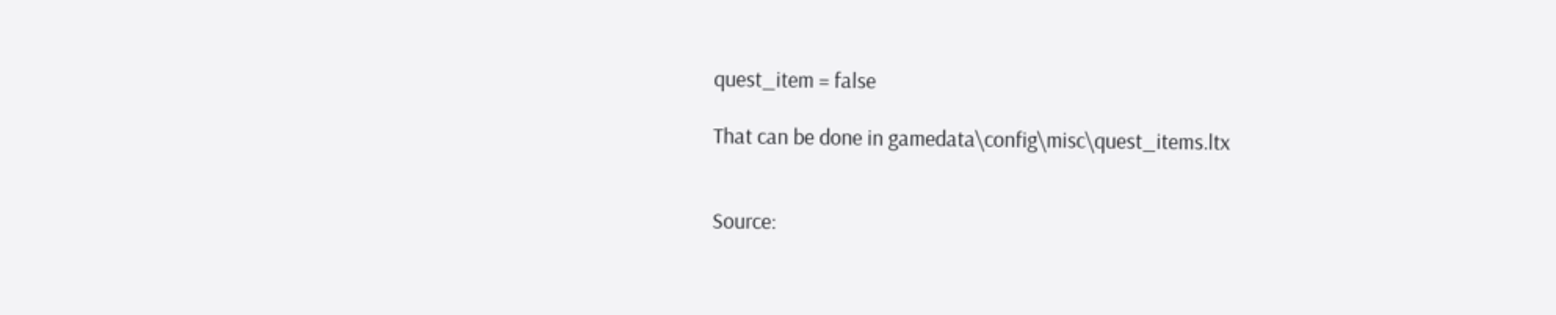quest_item = false

That can be done in gamedata\config\misc\quest_items.ltx


Source: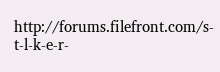http://forums.filefront.com/s-t-l-k-e-r-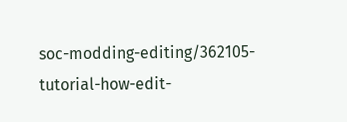soc-modding-editing/362105-tutorial-how-edit-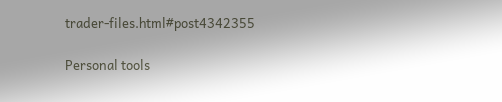trader-files.html#post4342355

Personal tools